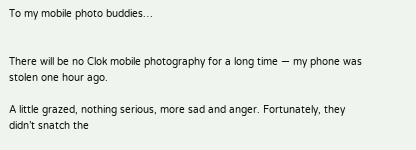To my mobile photo buddies…


There will be no Clok mobile photography for a long time — my phone was stolen one hour ago.

A little grazed, nothing serious, more sad and anger. Fortunately, they didn’t snatch the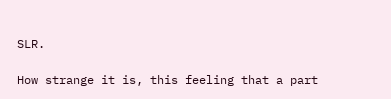SLR.

How strange it is, this feeling that a part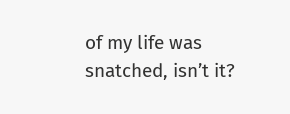of my life was snatched, isn’t it?